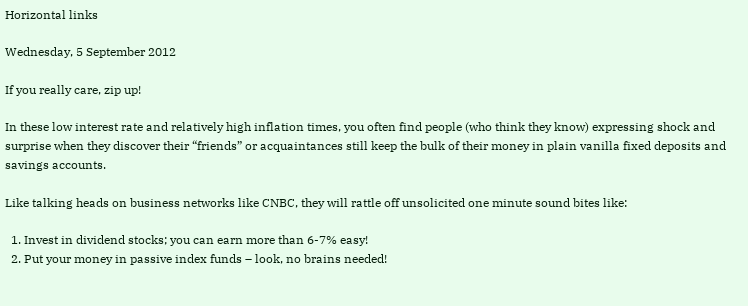Horizontal links

Wednesday, 5 September 2012

If you really care, zip up!

In these low interest rate and relatively high inflation times, you often find people (who think they know) expressing shock and surprise when they discover their “friends” or acquaintances still keep the bulk of their money in plain vanilla fixed deposits and savings accounts.

Like talking heads on business networks like CNBC, they will rattle off unsolicited one minute sound bites like:

  1. Invest in dividend stocks; you can earn more than 6-7% easy!
  2. Put your money in passive index funds – look, no brains needed!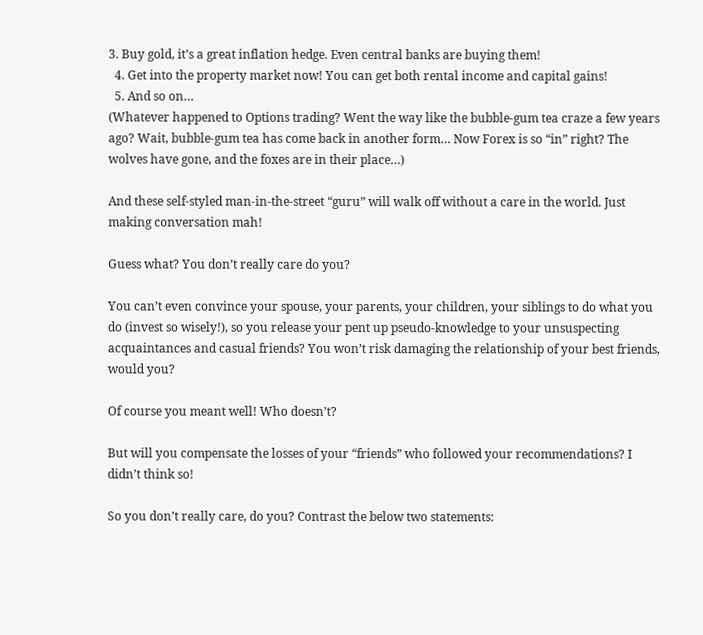3. Buy gold, it’s a great inflation hedge. Even central banks are buying them!
  4. Get into the property market now! You can get both rental income and capital gains!
  5. And so on…
(Whatever happened to Options trading? Went the way like the bubble-gum tea craze a few years ago? Wait, bubble-gum tea has come back in another form… Now Forex is so “in” right? The wolves have gone, and the foxes are in their place…)

And these self-styled man-in-the-street “guru” will walk off without a care in the world. Just making conversation mah!

Guess what? You don’t really care do you?

You can’t even convince your spouse, your parents, your children, your siblings to do what you do (invest so wisely!), so you release your pent up pseudo-knowledge to your unsuspecting acquaintances and casual friends? You won’t risk damaging the relationship of your best friends, would you?

Of course you meant well! Who doesn’t?

But will you compensate the losses of your “friends” who followed your recommendations? I didn’t think so!

So you don’t really care, do you? Contrast the below two statements: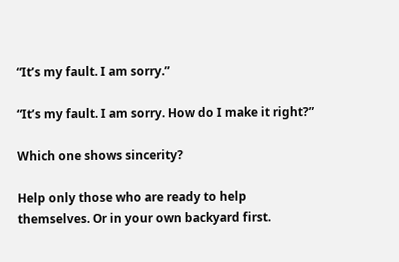“It’s my fault. I am sorry.”

“It’s my fault. I am sorry. How do I make it right?”

Which one shows sincerity?

Help only those who are ready to help themselves. Or in your own backyard first.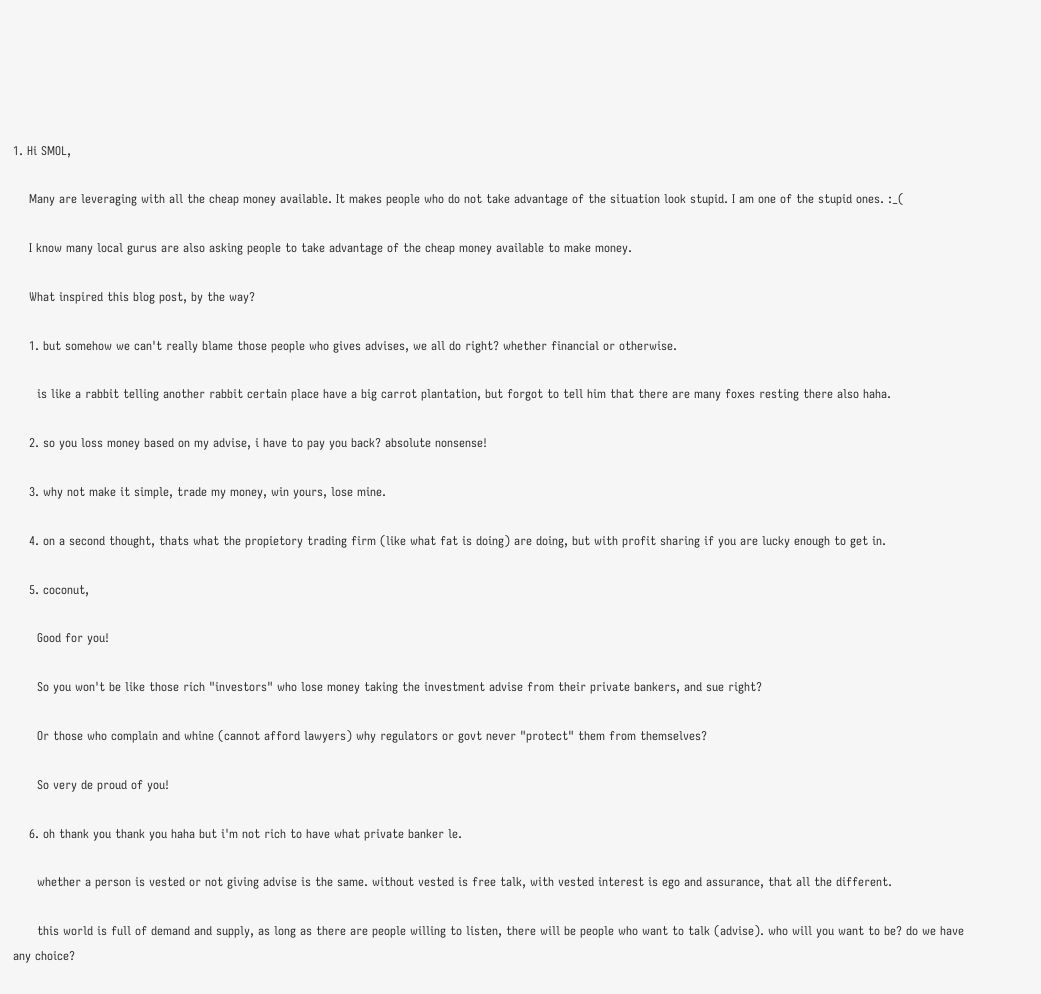1. Hi SMOL,

    Many are leveraging with all the cheap money available. It makes people who do not take advantage of the situation look stupid. I am one of the stupid ones. :_(

    I know many local gurus are also asking people to take advantage of the cheap money available to make money.

    What inspired this blog post, by the way?

    1. but somehow we can't really blame those people who gives advises, we all do right? whether financial or otherwise.

      is like a rabbit telling another rabbit certain place have a big carrot plantation, but forgot to tell him that there are many foxes resting there also haha.

    2. so you loss money based on my advise, i have to pay you back? absolute nonsense!

    3. why not make it simple, trade my money, win yours, lose mine.

    4. on a second thought, thats what the propietory trading firm (like what fat is doing) are doing, but with profit sharing if you are lucky enough to get in.

    5. coconut,

      Good for you!

      So you won't be like those rich "investors" who lose money taking the investment advise from their private bankers, and sue right?

      Or those who complain and whine (cannot afford lawyers) why regulators or govt never "protect" them from themselves?

      So very de proud of you!

    6. oh thank you thank you haha but i'm not rich to have what private banker le.

      whether a person is vested or not giving advise is the same. without vested is free talk, with vested interest is ego and assurance, that all the different.

      this world is full of demand and supply, as long as there are people willing to listen, there will be people who want to talk (advise). who will you want to be? do we have any choice?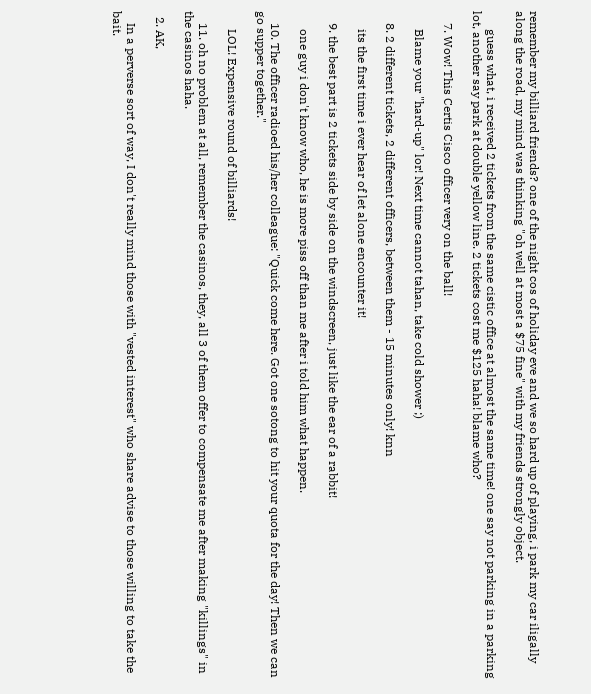remember my billiard friends? one of the night cos of holiday eve and we so hard up of playing, i park my car iligally along the road, my mind was thinking "oh well at most a $75 fine" with my friends strongly object.

      guess what, i received 2 tickets from the same cistic office at almost the same time! one say not parking in a parking lot, another say park at double yellow line. 2 tickets cost me $125 haha! blame who?

    7. Wow! This Certis Cisco officer very on the ball!

      Blame your "hard-up" lor! Next time cannot tahan, take cold shower ;)

    8. 2 different tickets, 2 different officers, between them - 15 minutes only! knn

      its the first time i ever hear of let alone encounter it!

    9. the best part is 2 tickets side by side on the windscreen, just like the ear of a rabbit!

      one guy i don't know who, he is more piss off than me after i told him what happen.

    10. The officer radioed his/her colleague: "Quick come here. Got one sotong to hit your quota for the day! Then we can go supper together."

      LOL! Expensive round of billiards!

    11. oh no problem at all, remember the casinos, they, all 3 of them offer to compensate me after making "killings" in the casinos haha.

  2. AK,

    In a perverse sort of way, I don't really mind those with "vested interest" who share advise to those willing to take the bait.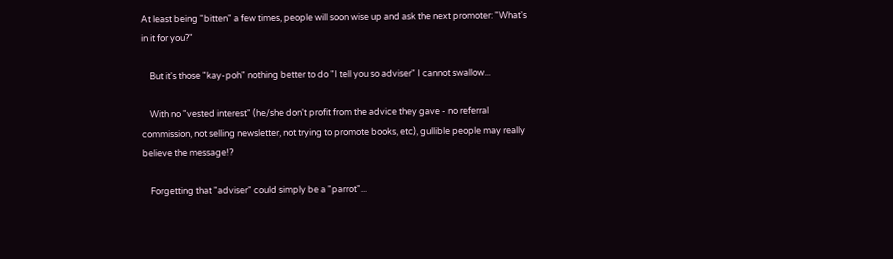At least being "bitten" a few times, people will soon wise up and ask the next promoter: "What's in it for you?"

    But it's those "kay-poh" nothing better to do "I tell you so adviser" I cannot swallow...

    With no "vested interest" (he/she don't profit from the advice they gave - no referral commission, not selling newsletter, not trying to promote books, etc), gullible people may really believe the message!?

    Forgetting that "adviser" could simply be a "parrot"...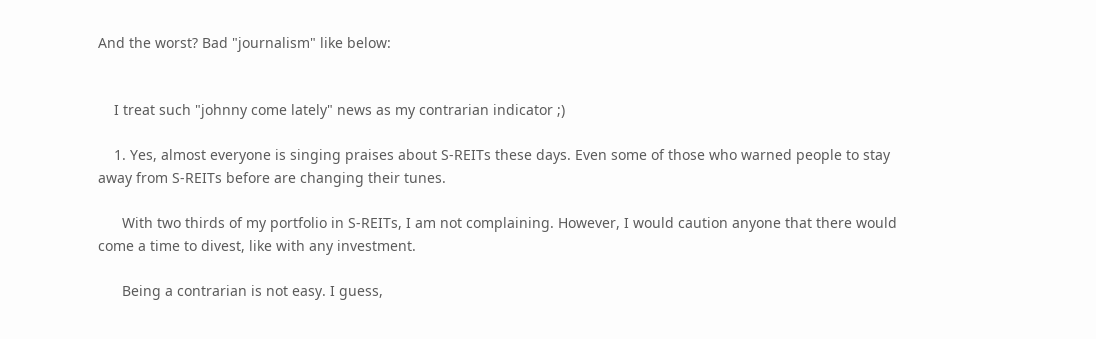And the worst? Bad "journalism" like below:


    I treat such "johnny come lately" news as my contrarian indicator ;)

    1. Yes, almost everyone is singing praises about S-REITs these days. Even some of those who warned people to stay away from S-REITs before are changing their tunes.

      With two thirds of my portfolio in S-REITs, I am not complaining. However, I would caution anyone that there would come a time to divest, like with any investment.

      Being a contrarian is not easy. I guess,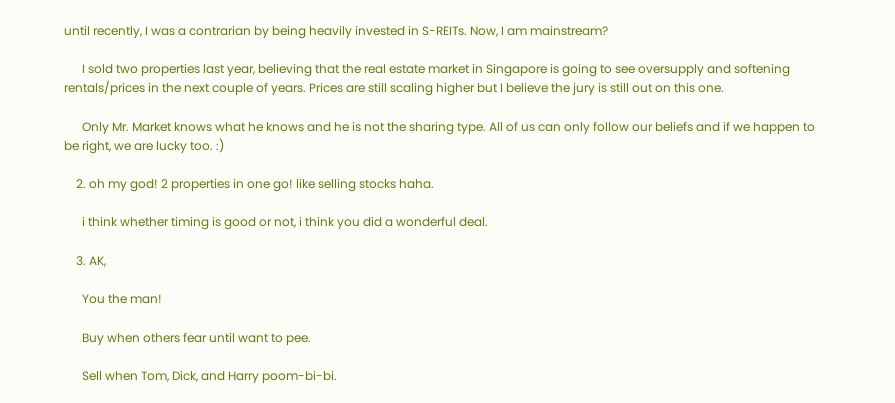until recently, I was a contrarian by being heavily invested in S-REITs. Now, I am mainstream?

      I sold two properties last year, believing that the real estate market in Singapore is going to see oversupply and softening rentals/prices in the next couple of years. Prices are still scaling higher but I believe the jury is still out on this one.

      Only Mr. Market knows what he knows and he is not the sharing type. All of us can only follow our beliefs and if we happen to be right, we are lucky too. :)

    2. oh my god! 2 properties in one go! like selling stocks haha.

      i think whether timing is good or not, i think you did a wonderful deal.

    3. AK,

      You the man!

      Buy when others fear until want to pee.

      Sell when Tom, Dick, and Harry poom-bi-bi.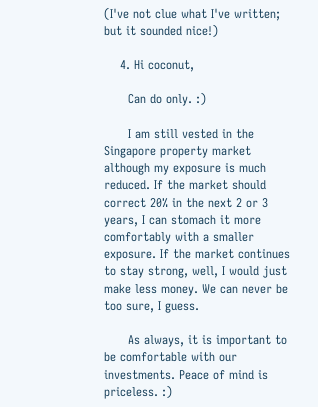(I've not clue what I've written; but it sounded nice!)

    4. Hi coconut,

      Can do only. :)

      I am still vested in the Singapore property market although my exposure is much reduced. If the market should correct 20% in the next 2 or 3 years, I can stomach it more comfortably with a smaller exposure. If the market continues to stay strong, well, I would just make less money. We can never be too sure, I guess.

      As always, it is important to be comfortable with our investments. Peace of mind is priceless. :)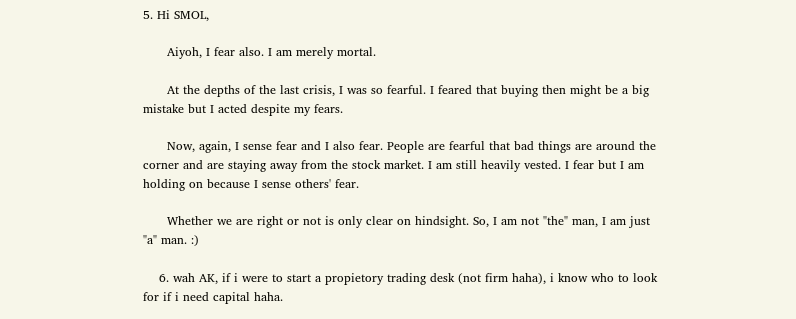5. Hi SMOL,

      Aiyoh, I fear also. I am merely mortal.

      At the depths of the last crisis, I was so fearful. I feared that buying then might be a big mistake but I acted despite my fears.

      Now, again, I sense fear and I also fear. People are fearful that bad things are around the corner and are staying away from the stock market. I am still heavily vested. I fear but I am holding on because I sense others' fear.

      Whether we are right or not is only clear on hindsight. So, I am not "the" man, I am just "a" man. :)

    6. wah AK, if i were to start a propietory trading desk (not firm haha), i know who to look for if i need capital haha.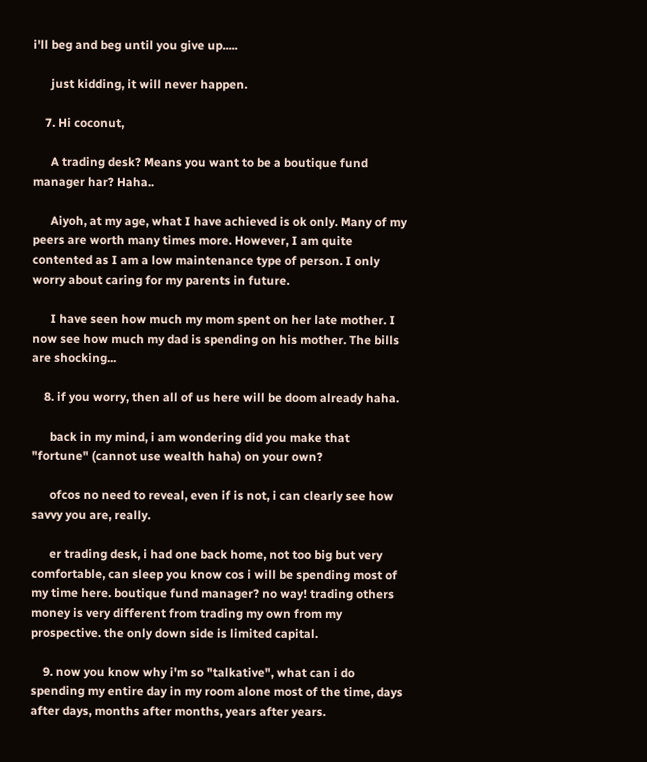i'll beg and beg until you give up.....

      just kidding, it will never happen.

    7. Hi coconut,

      A trading desk? Means you want to be a boutique fund manager har? Haha..

      Aiyoh, at my age, what I have achieved is ok only. Many of my peers are worth many times more. However, I am quite contented as I am a low maintenance type of person. I only worry about caring for my parents in future.

      I have seen how much my mom spent on her late mother. I now see how much my dad is spending on his mother. The bills are shocking...

    8. if you worry, then all of us here will be doom already haha.

      back in my mind, i am wondering did you make that "fortune" (cannot use wealth haha) on your own?

      ofcos no need to reveal, even if is not, i can clearly see how savvy you are, really.

      er trading desk, i had one back home, not too big but very comfortable, can sleep you know cos i will be spending most of my time here. boutique fund manager? no way! trading others money is very different from trading my own from my prospective. the only down side is limited capital.

    9. now you know why i'm so "talkative", what can i do spending my entire day in my room alone most of the time, days after days, months after months, years after years.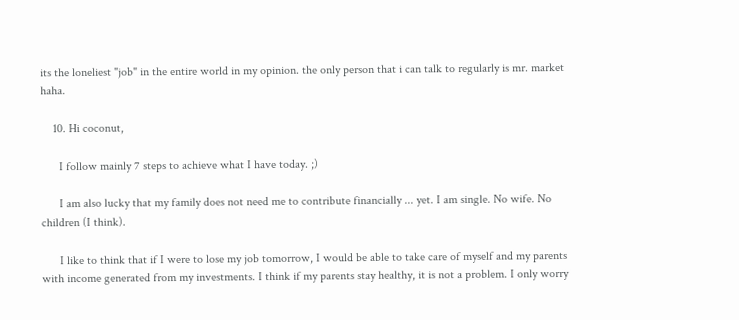its the loneliest "job" in the entire world in my opinion. the only person that i can talk to regularly is mr. market haha.

    10. Hi coconut,

      I follow mainly 7 steps to achieve what I have today. ;)

      I am also lucky that my family does not need me to contribute financially ... yet. I am single. No wife. No children (I think).

      I like to think that if I were to lose my job tomorrow, I would be able to take care of myself and my parents with income generated from my investments. I think if my parents stay healthy, it is not a problem. I only worry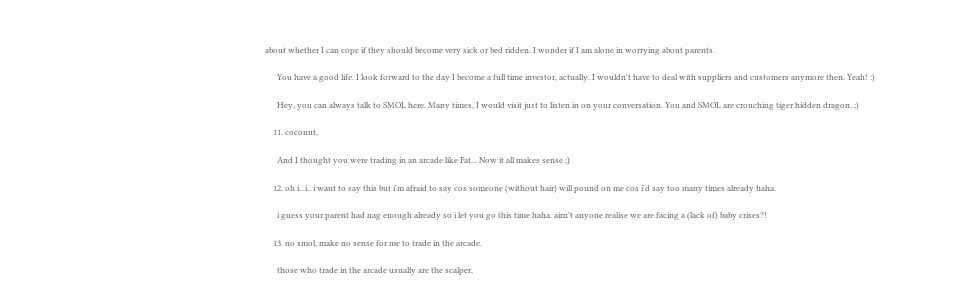about whether I can cope if they should become very sick or bed ridden. I wonder if I am alone in worrying about parents.

      You have a good life. I look forward to the day I become a full time investor, actually. I wouldn't have to deal with suppliers and customers anymore then. Yeah! :)

      Hey, you can always talk to SMOL here. Many times, I would visit just to listen in on your conversation. You and SMOL are crouching tiger hidden dragon. ;)

    11. coconut,

      And I thought you were trading in an arcade like Fat... Now it all makes sense ;)

    12. oh i...i.. i want to say this but i'm afraid to say cos someone (without hair) will pound on me cos i'd say too many times already haha.

      i guess your parent had nag enough already so i let you go this time haha. airn't anyone realise we are facing a (lack of) baby crises?!

    13. no smol, make no sense for me to trade in the arcade.

      those who trade in the arcade usually are the scalper,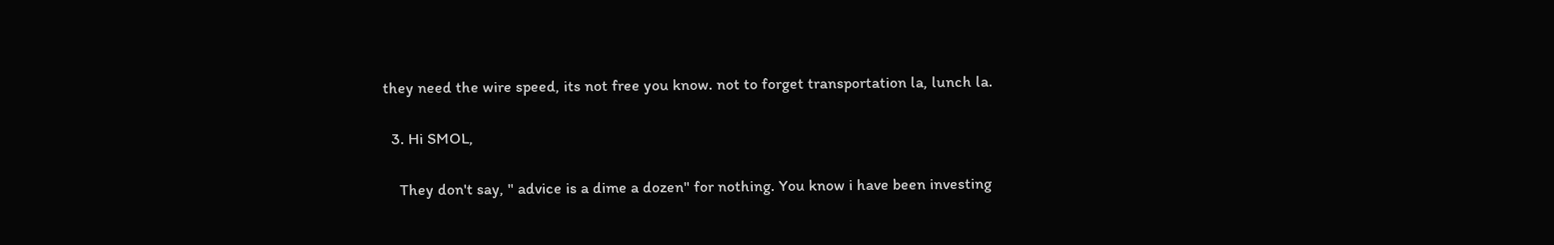they need the wire speed, its not free you know. not to forget transportation la, lunch la.

  3. Hi SMOL,

    They don't say, " advice is a dime a dozen" for nothing. You know i have been investing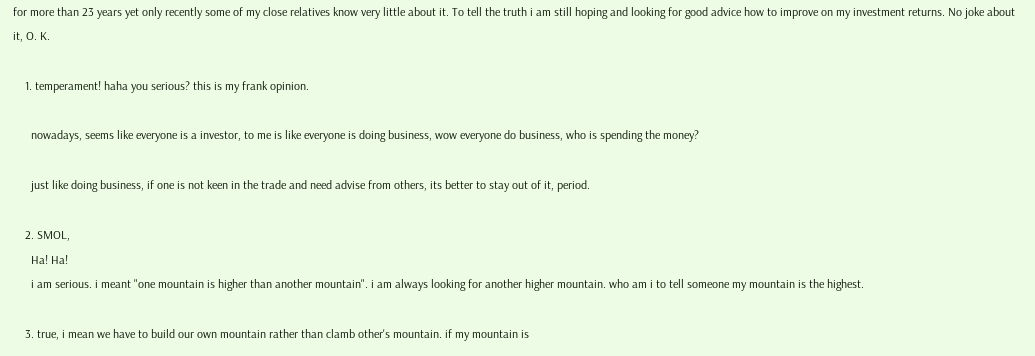for more than 23 years yet only recently some of my close relatives know very little about it. To tell the truth i am still hoping and looking for good advice how to improve on my investment returns. No joke about it, O. K.

    1. temperament! haha you serious? this is my frank opinion.

      nowadays, seems like everyone is a investor, to me is like everyone is doing business, wow everyone do business, who is spending the money?

      just like doing business, if one is not keen in the trade and need advise from others, its better to stay out of it, period.

    2. SMOL,
      Ha! Ha!
      i am serious. i meant "one mountain is higher than another mountain". i am always looking for another higher mountain. who am i to tell someone my mountain is the highest.

    3. true, i mean we have to build our own mountain rather than clamb other's mountain. if my mountain is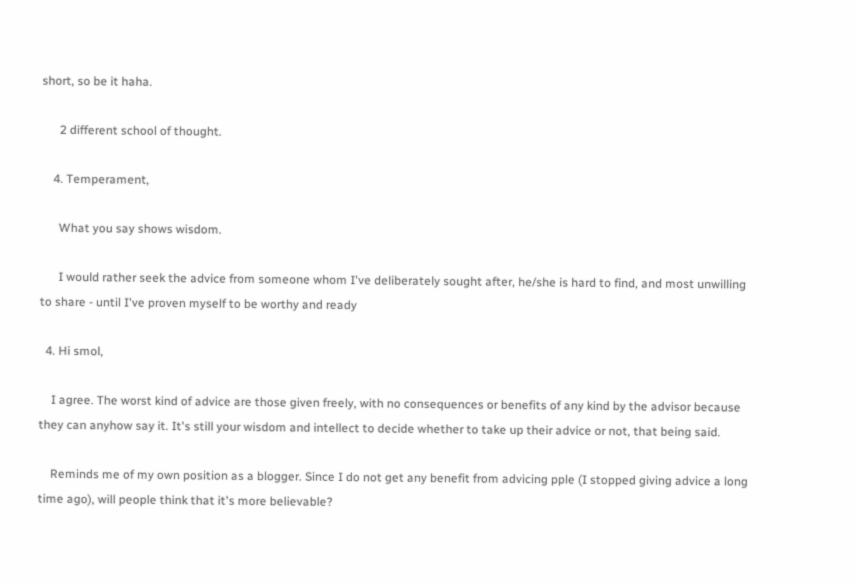short, so be it haha.

      2 different school of thought.

    4. Temperament,

      What you say shows wisdom.

      I would rather seek the advice from someone whom I've deliberately sought after, he/she is hard to find, and most unwilling to share - until I've proven myself to be worthy and ready

  4. Hi smol,

    I agree. The worst kind of advice are those given freely, with no consequences or benefits of any kind by the advisor because they can anyhow say it. It's still your wisdom and intellect to decide whether to take up their advice or not, that being said.

    Reminds me of my own position as a blogger. Since I do not get any benefit from advicing pple (I stopped giving advice a long time ago), will people think that it's more believable?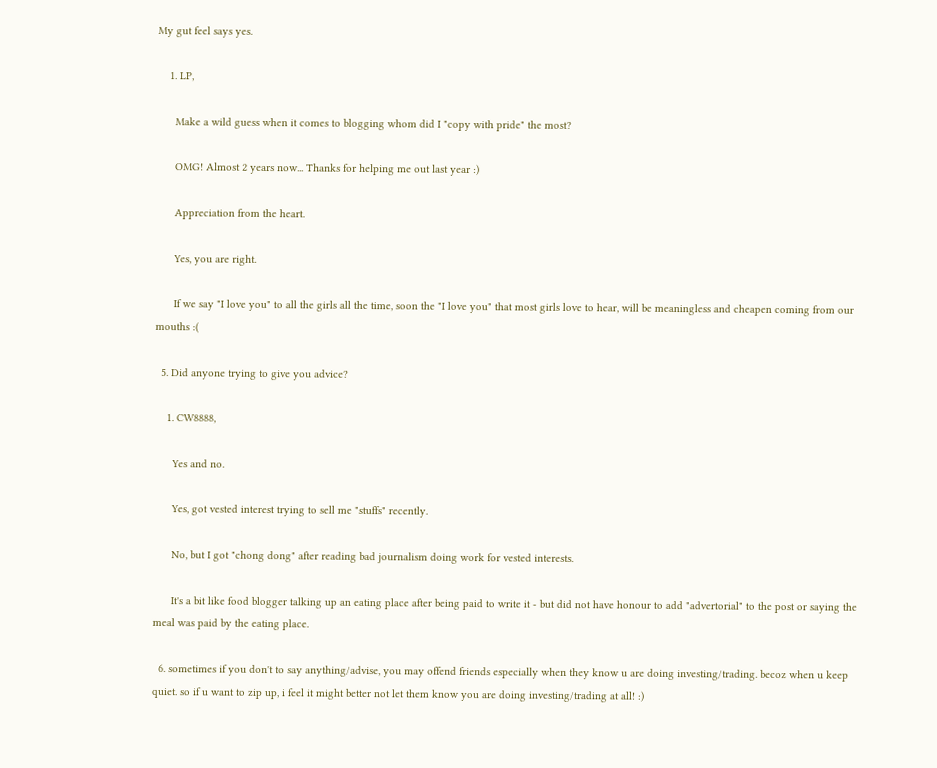My gut feel says yes.

    1. LP,

      Make a wild guess when it comes to blogging whom did I "copy with pride" the most?

      OMG! Almost 2 years now... Thanks for helping me out last year :)

      Appreciation from the heart.

      Yes, you are right.

      If we say "I love you" to all the girls all the time, soon the "I love you" that most girls love to hear, will be meaningless and cheapen coming from our mouths :(

  5. Did anyone trying to give you advice?

    1. CW8888,

      Yes and no.

      Yes, got vested interest trying to sell me "stuffs" recently.

      No, but I got "chong dong" after reading bad journalism doing work for vested interests.

      It's a bit like food blogger talking up an eating place after being paid to write it - but did not have honour to add "advertorial" to the post or saying the meal was paid by the eating place.

  6. sometimes if you don't to say anything/advise, you may offend friends especially when they know u are doing investing/trading. becoz when u keep quiet. so if u want to zip up, i feel it might better not let them know you are doing investing/trading at all! :)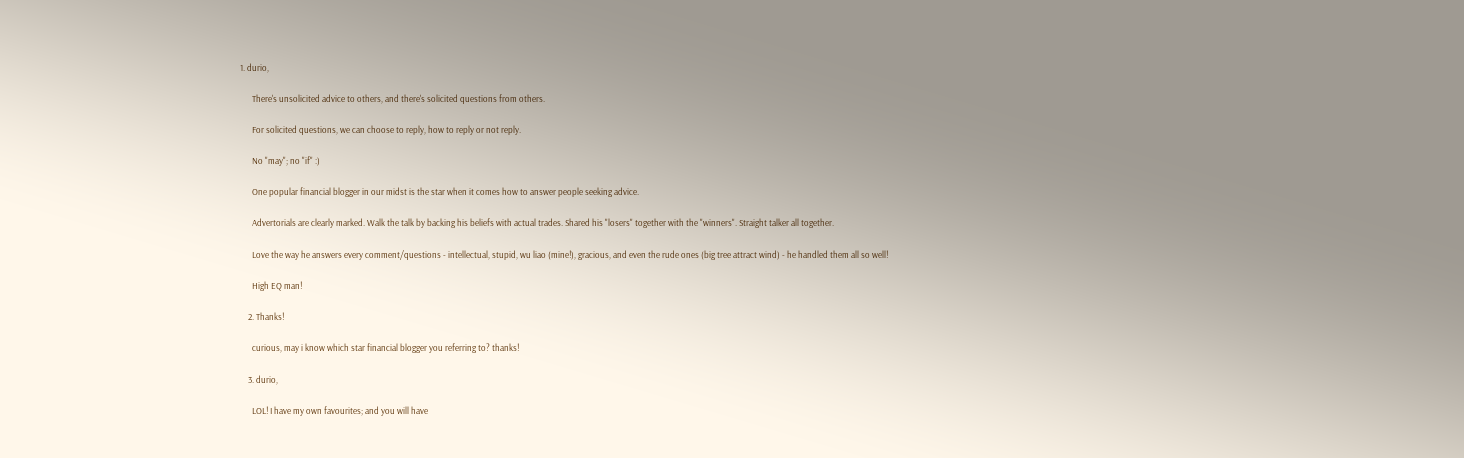1. durio,

      There's unsolicited advice to others, and there's solicited questions from others.

      For solicited questions, we can choose to reply, how to reply or not reply.

      No "may"; no "if" :)

      One popular financial blogger in our midst is the star when it comes how to answer people seeking advice.

      Advertorials are clearly marked. Walk the talk by backing his beliefs with actual trades. Shared his "losers" together with the "winners". Straight talker all together.

      Love the way he answers every comment/questions - intellectual, stupid, wu liao (mine!), gracious, and even the rude ones (big tree attract wind) - he handled them all so well!

      High EQ man!

    2. Thanks!

      curious, may i know which star financial blogger you referring to? thanks!

    3. durio,

      LOL! I have my own favourites; and you will have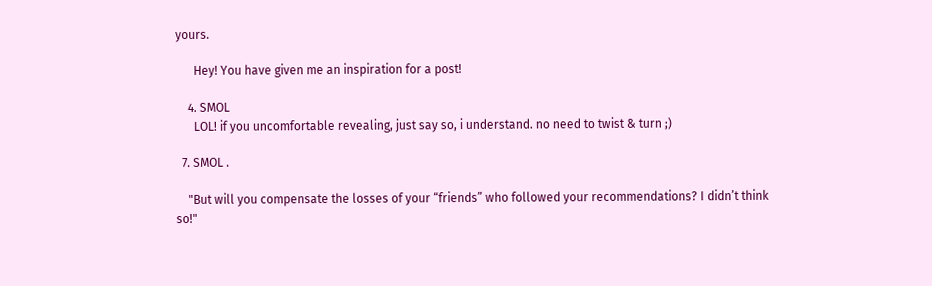yours.

      Hey! You have given me an inspiration for a post!

    4. SMOL
      LOL! if you uncomfortable revealing, just say so, i understand. no need to twist & turn ;)

  7. SMOL .

    "But will you compensate the losses of your “friends” who followed your recommendations? I didn’t think so!"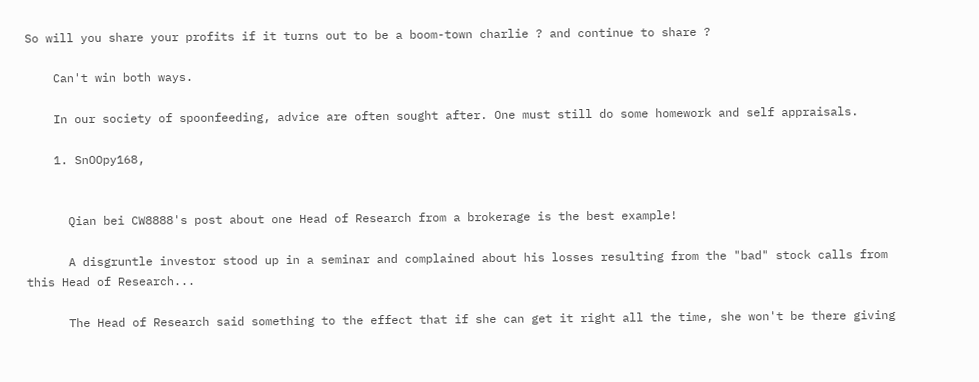So will you share your profits if it turns out to be a boom-town charlie ? and continue to share ?

    Can't win both ways.

    In our society of spoonfeeding, advice are often sought after. One must still do some homework and self appraisals.

    1. SnOOpy168,


      Qian bei CW8888's post about one Head of Research from a brokerage is the best example!

      A disgruntle investor stood up in a seminar and complained about his losses resulting from the "bad" stock calls from this Head of Research...

      The Head of Research said something to the effect that if she can get it right all the time, she won't be there giving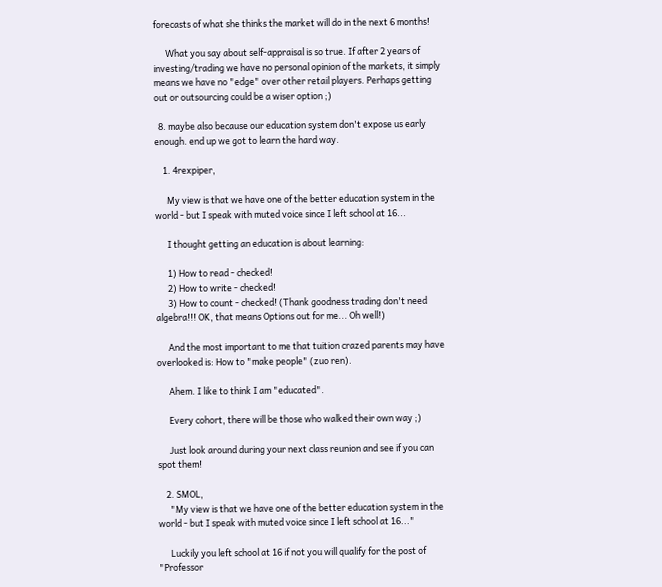forecasts of what she thinks the market will do in the next 6 months!

      What you say about self-appraisal is so true. If after 2 years of investing/trading we have no personal opinion of the markets, it simply means we have no "edge" over other retail players. Perhaps getting out or outsourcing could be a wiser option ;)

  8. maybe also because our education system don't expose us early enough. end up we got to learn the hard way.

    1. 4rexpiper,

      My view is that we have one of the better education system in the world - but I speak with muted voice since I left school at 16...

      I thought getting an education is about learning:

      1) How to read - checked!
      2) How to write - checked!
      3) How to count - checked! (Thank goodness trading don't need algebra!!! OK, that means Options out for me... Oh well!)

      And the most important to me that tuition crazed parents may have overlooked is: How to "make people" (zuo ren).

      Ahem. I like to think I am "educated".

      Every cohort, there will be those who walked their own way ;)

      Just look around during your next class reunion and see if you can spot them!

    2. SMOL,
      "My view is that we have one of the better education system in the world - but I speak with muted voice since I left school at 16..."

      Luckily you left school at 16 if not you will qualify for the post of "Professor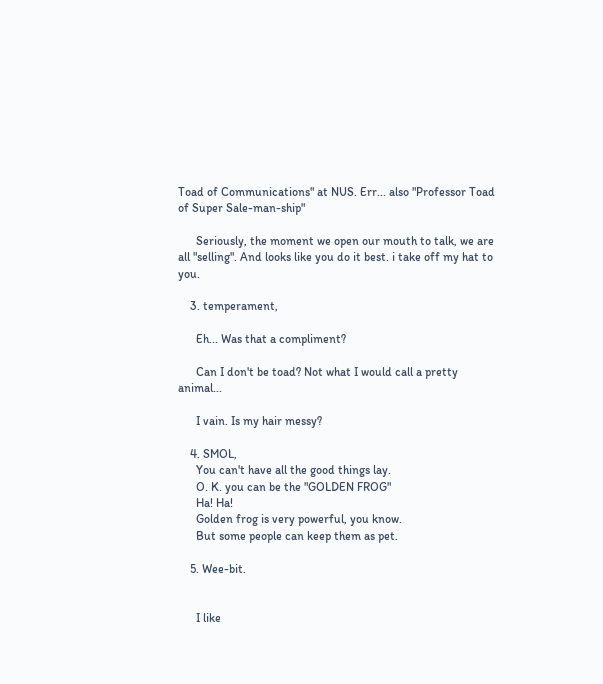Toad of Communications" at NUS. Err... also "Professor Toad of Super Sale-man-ship"

      Seriously, the moment we open our mouth to talk, we are all "selling". And looks like you do it best. i take off my hat to you.

    3. temperament,

      Eh... Was that a compliment?

      Can I don't be toad? Not what I would call a pretty animal...

      I vain. Is my hair messy?

    4. SMOL,
      You can't have all the good things lay.
      O. K. you can be the "GOLDEN FROG"
      Ha! Ha!
      Golden frog is very powerful, you know.
      But some people can keep them as pet.

    5. Wee-bit.


      I like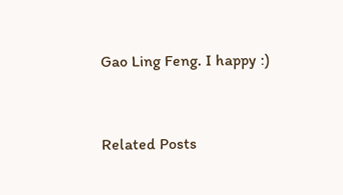Gao Ling Feng. I happy :)



Related Posts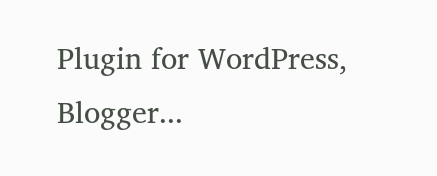Plugin for WordPress, Blogger...